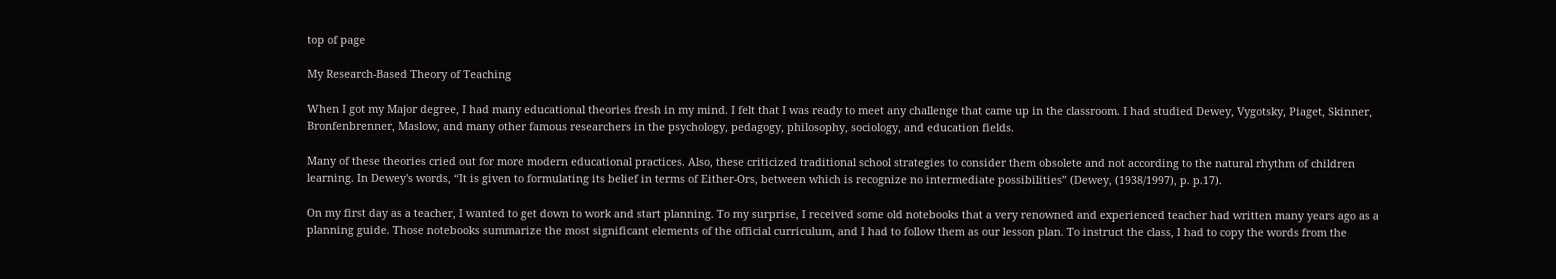top of page

My Research-Based Theory of Teaching

When I got my Major degree, I had many educational theories fresh in my mind. I felt that I was ready to meet any challenge that came up in the classroom. I had studied Dewey, Vygotsky, Piaget, Skinner, Bronfenbrenner, Maslow, and many other famous researchers in the psychology, pedagogy, philosophy, sociology, and education fields.

Many of these theories cried out for more modern educational practices. Also, these criticized traditional school strategies to consider them obsolete and not according to the natural rhythm of children learning. In Dewey's words, “It is given to formulating its belief in terms of Either-Ors, between which is recognize no intermediate possibilities” (Dewey, (1938/1997), p. p.17).

On my first day as a teacher, I wanted to get down to work and start planning. To my surprise, I received some old notebooks that a very renowned and experienced teacher had written many years ago as a planning guide. Those notebooks summarize the most significant elements of the official curriculum, and I had to follow them as our lesson plan. To instruct the class, I had to copy the words from the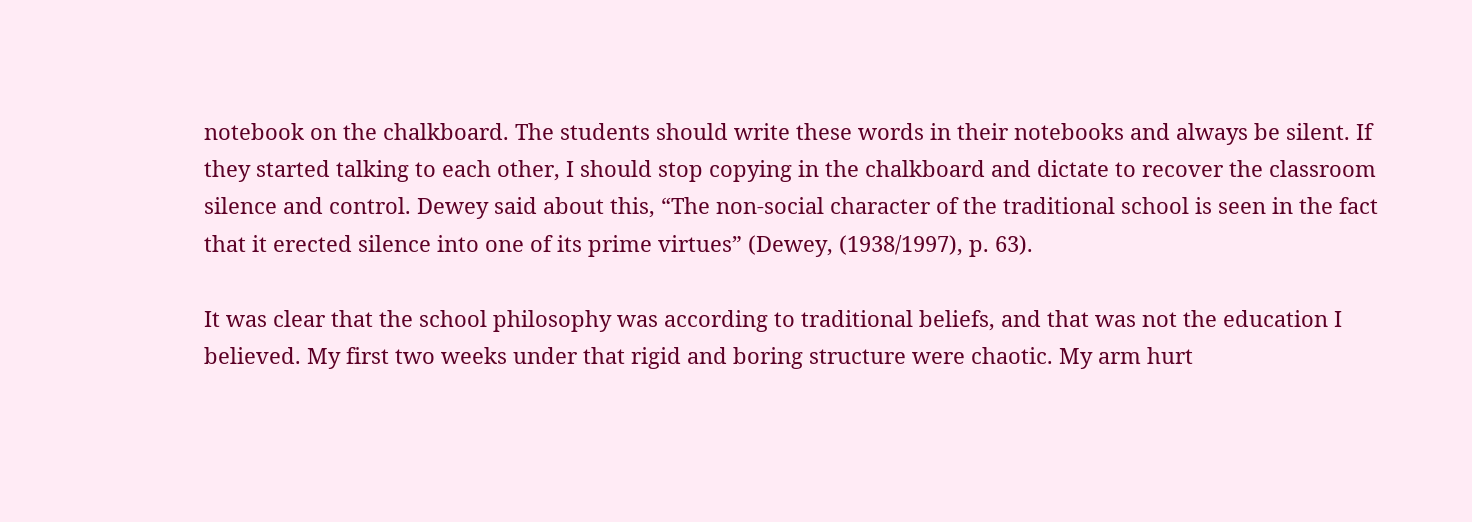notebook on the chalkboard. The students should write these words in their notebooks and always be silent. If they started talking to each other, I should stop copying in the chalkboard and dictate to recover the classroom silence and control. Dewey said about this, “The non-social character of the traditional school is seen in the fact that it erected silence into one of its prime virtues” (Dewey, (1938/1997), p. 63).

It was clear that the school philosophy was according to traditional beliefs, and that was not the education I believed. My first two weeks under that rigid and boring structure were chaotic. My arm hurt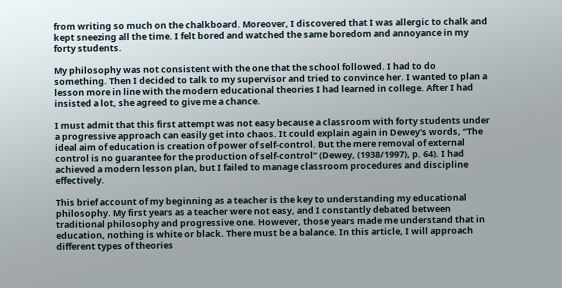from writing so much on the chalkboard. Moreover, I discovered that I was allergic to chalk and kept sneezing all the time. I felt bored and watched the same boredom and annoyance in my forty students.

My philosophy was not consistent with the one that the school followed. I had to do something. Then I decided to talk to my supervisor and tried to convince her. I wanted to plan a lesson more in line with the modern educational theories I had learned in college. After I had insisted a lot, she agreed to give me a chance.

I must admit that this first attempt was not easy because a classroom with forty students under a progressive approach can easily get into chaos. It could explain again in Dewey's words, “The ideal aim of education is creation of power of self-control. But the mere removal of external control is no guarantee for the production of self-control” (Dewey, (1938/1997), p. 64). I had achieved a modern lesson plan, but I failed to manage classroom procedures and discipline effectively.

This brief account of my beginning as a teacher is the key to understanding my educational philosophy. My first years as a teacher were not easy, and I constantly debated between traditional philosophy and progressive one. However, those years made me understand that in education, nothing is white or black. There must be a balance. In this article, I will approach different types of theories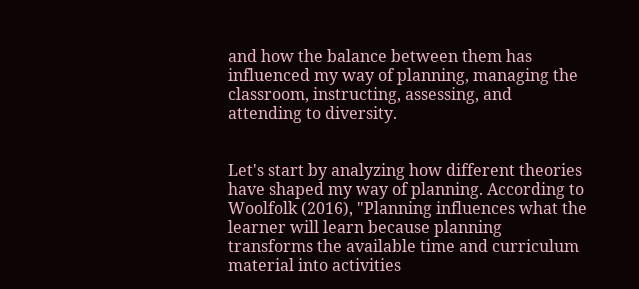and how the balance between them has influenced my way of planning, managing the classroom, instructing, assessing, and attending to diversity.


Let's start by analyzing how different theories have shaped my way of planning. According to Woolfolk (2016), "Planning influences what the learner will learn because planning transforms the available time and curriculum material into activities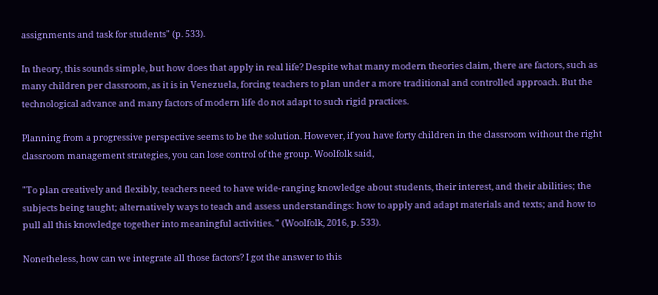assignments and task for students" (p. 533).

In theory, this sounds simple, but how does that apply in real life? Despite what many modern theories claim, there are factors, such as many children per classroom, as it is in Venezuela, forcing teachers to plan under a more traditional and controlled approach. But the technological advance and many factors of modern life do not adapt to such rigid practices.

Planning from a progressive perspective seems to be the solution. However, if you have forty children in the classroom without the right classroom management strategies, you can lose control of the group. Woolfolk said,

"To plan creatively and flexibly, teachers need to have wide-ranging knowledge about students, their interest, and their abilities; the subjects being taught; alternatively ways to teach and assess understandings: how to apply and adapt materials and texts; and how to pull all this knowledge together into meaningful activities. " (Woolfolk, 2016, p. 533).

Nonetheless, how can we integrate all those factors? I got the answer to this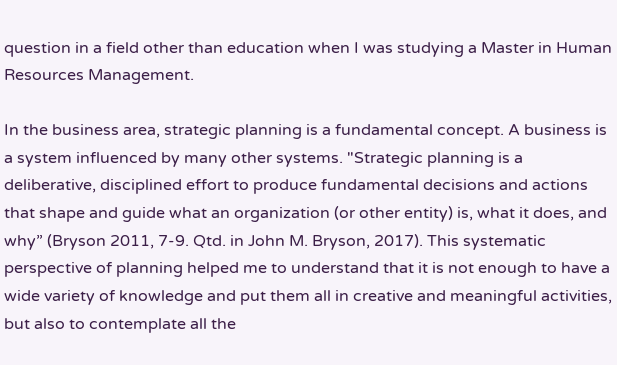question in a field other than education when I was studying a Master in Human Resources Management.

In the business area, strategic planning is a fundamental concept. A business is a system influenced by many other systems. "Strategic planning is a deliberative, disciplined effort to produce fundamental decisions and actions that shape and guide what an organization (or other entity) is, what it does, and why” (Bryson 2011, 7-9. Qtd. in John M. Bryson, 2017). This systematic perspective of planning helped me to understand that it is not enough to have a wide variety of knowledge and put them all in creative and meaningful activities, but also to contemplate all the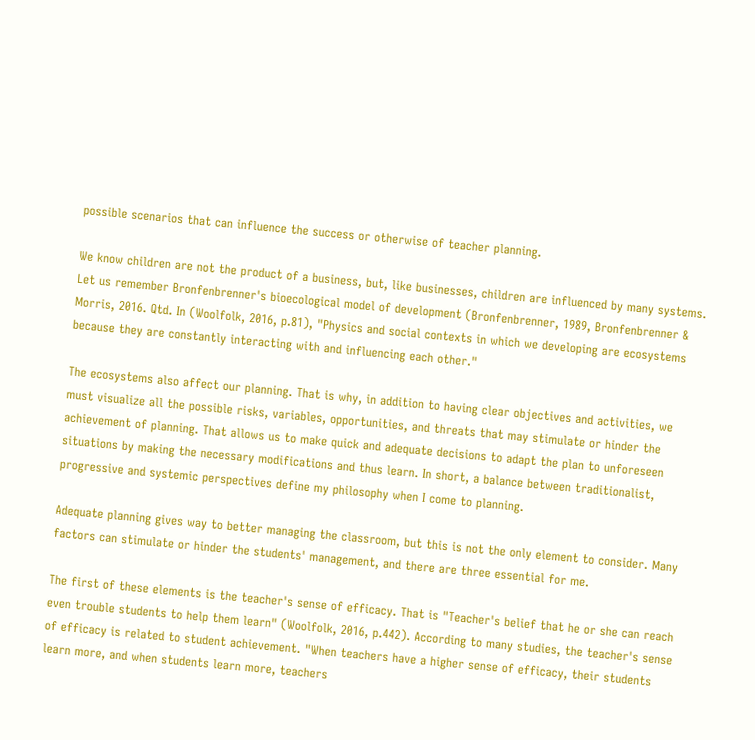possible scenarios that can influence the success or otherwise of teacher planning.

We know children are not the product of a business, but, like businesses, children are influenced by many systems. Let us remember Bronfenbrenner's bioecological model of development (Bronfenbrenner, 1989, Bronfenbrenner & Morris, 2016. Qtd. In (Woolfolk, 2016, p.81), "Physics and social contexts in which we developing are ecosystems because they are constantly interacting with and influencing each other."

The ecosystems also affect our planning. That is why, in addition to having clear objectives and activities, we must visualize all the possible risks, variables, opportunities, and threats that may stimulate or hinder the achievement of planning. That allows us to make quick and adequate decisions to adapt the plan to unforeseen situations by making the necessary modifications and thus learn. In short, a balance between traditionalist, progressive and systemic perspectives define my philosophy when I come to planning.

Adequate planning gives way to better managing the classroom, but this is not the only element to consider. Many factors can stimulate or hinder the students' management, and there are three essential for me.

The first of these elements is the teacher's sense of efficacy. That is "Teacher's belief that he or she can reach even trouble students to help them learn" (Woolfolk, 2016, p.442). According to many studies, the teacher's sense of efficacy is related to student achievement. "When teachers have a higher sense of efficacy, their students learn more, and when students learn more, teachers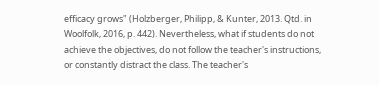efficacy grows" (Holzberger, Philipp, & Kunter, 2013. Qtd. in Woolfolk, 2016, p. 442). Nevertheless, what if students do not achieve the objectives, do not follow the teacher's instructions, or constantly distract the class. The teacher's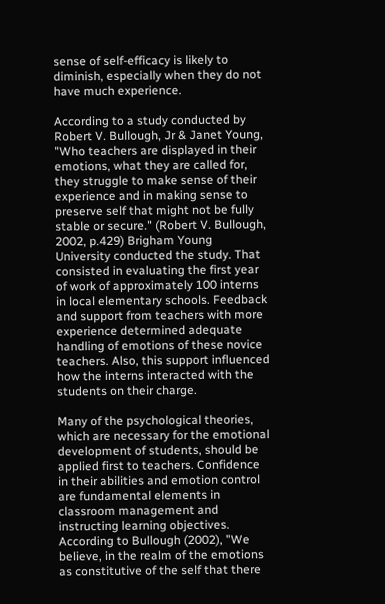sense of self-efficacy is likely to diminish, especially when they do not have much experience.

According to a study conducted by Robert V. Bullough, Jr & Janet Young, "Who teachers are displayed in their emotions, what they are called for, they struggle to make sense of their experience and in making sense to preserve self that might not be fully stable or secure." (Robert V. Bullough, 2002, p.429) Brigham Young University conducted the study. That consisted in evaluating the first year of work of approximately 100 interns in local elementary schools. Feedback and support from teachers with more experience determined adequate handling of emotions of these novice teachers. Also, this support influenced how the interns interacted with the students on their charge.

Many of the psychological theories, which are necessary for the emotional development of students, should be applied first to teachers. Confidence in their abilities and emotion control are fundamental elements in classroom management and instructing learning objectives. According to Bullough (2002), "We believe, in the realm of the emotions as constitutive of the self that there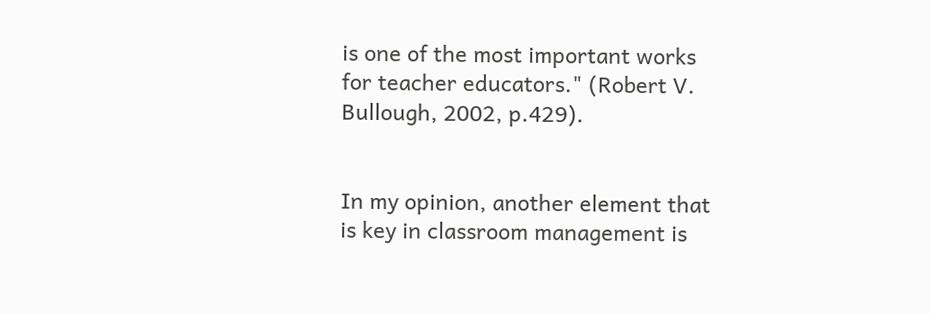is one of the most important works for teacher educators." (Robert V. Bullough, 2002, p.429).


In my opinion, another element that is key in classroom management is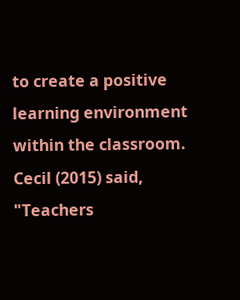to create a positive learning environment within the classroom. Cecil (2015) said, "Teachers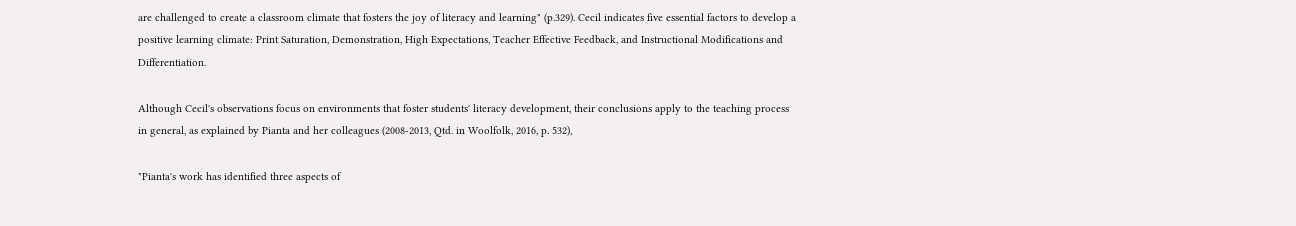are challenged to create a classroom climate that fosters the joy of literacy and learning" (p.329). Cecil indicates five essential factors to develop a positive learning climate: Print Saturation, Demonstration, High Expectations, Teacher Effective Feedback, and Instructional Modifications and Differentiation.

Although Cecil's observations focus on environments that foster students' literacy development, their conclusions apply to the teaching process in general, as explained by Pianta and her colleagues (2008-2013, Qtd. in Woolfolk, 2016, p. 532),

"Pianta's work has identified three aspects of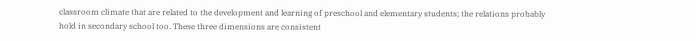classroom climate that are related to the development and learning of preschool and elementary students; the relations probably hold in secondary school too. These three dimensions are consistent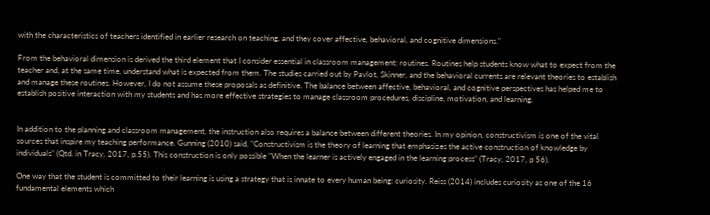with the characteristics of teachers identified in earlier research on teaching, and they cover affective, behavioral, and cognitive dimensions."

From the behavioral dimension is derived the third element that I consider essential in classroom management: routines. Routines help students know what to expect from the teacher and, at the same time, understand what is expected from them. The studies carried out by Pavlot, Skinner, and the behavioral currents are relevant theories to establish and manage these routines. However, I do not assume these proposals as definitive. The balance between affective, behavioral, and cognitive perspectives has helped me to establish positive interaction with my students and has more effective strategies to manage classroom procedures, discipline, motivation, and learning.


In addition to the planning and classroom management, the instruction also requires a balance between different theories. In my opinion, constructivism is one of the vital sources that inspire my teaching performance. Gunning (2010) said, "Constructivism is the theory of learning that emphasizes the active construction of knowledge by individuals" (Qtd. in Tracy, 2017, p.55). This construction is only possible "When the learner is actively engaged in the learning process" (Tracy, 2017, p 56).

One way that the student is committed to their learning is using a strategy that is innate to every human being: curiosity. Reiss (2014) includes curiosity as one of the 16 fundamental elements which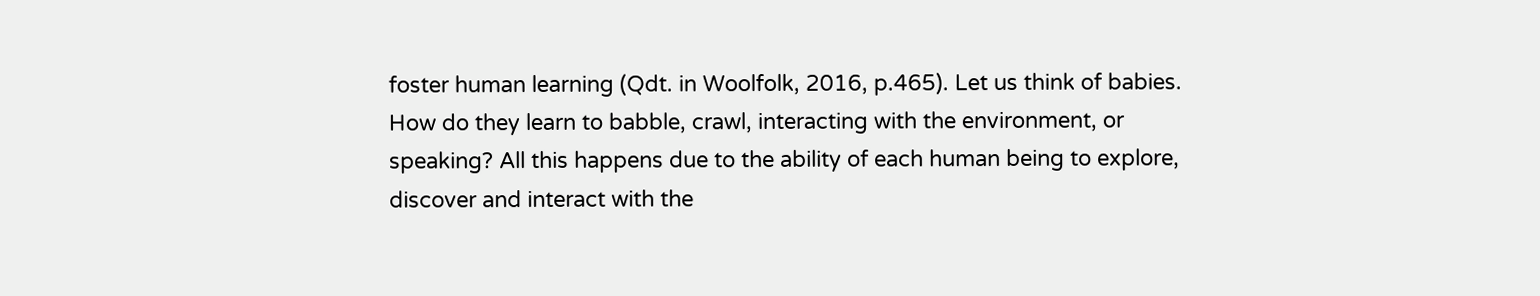foster human learning (Qdt. in Woolfolk, 2016, p.465). Let us think of babies. How do they learn to babble, crawl, interacting with the environment, or speaking? All this happens due to the ability of each human being to explore, discover and interact with the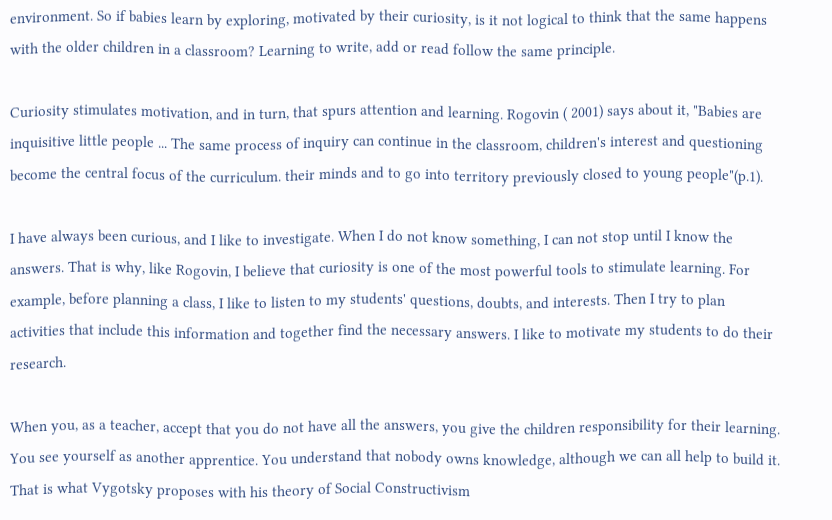environment. So if babies learn by exploring, motivated by their curiosity, is it not logical to think that the same happens with the older children in a classroom? Learning to write, add or read follow the same principle.

Curiosity stimulates motivation, and in turn, that spurs attention and learning. Rogovin ( 2001) says about it, "Babies are inquisitive little people ... The same process of inquiry can continue in the classroom, children's interest and questioning become the central focus of the curriculum. their minds and to go into territory previously closed to young people"(p.1).

I have always been curious, and I like to investigate. When I do not know something, I can not stop until I know the answers. That is why, like Rogovin, I believe that curiosity is one of the most powerful tools to stimulate learning. For example, before planning a class, I like to listen to my students' questions, doubts, and interests. Then I try to plan activities that include this information and together find the necessary answers. I like to motivate my students to do their research.

When you, as a teacher, accept that you do not have all the answers, you give the children responsibility for their learning. You see yourself as another apprentice. You understand that nobody owns knowledge, although we can all help to build it. That is what Vygotsky proposes with his theory of Social Constructivism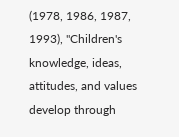(1978, 1986, 1987, 1993), "Children's knowledge, ideas, attitudes, and values develop through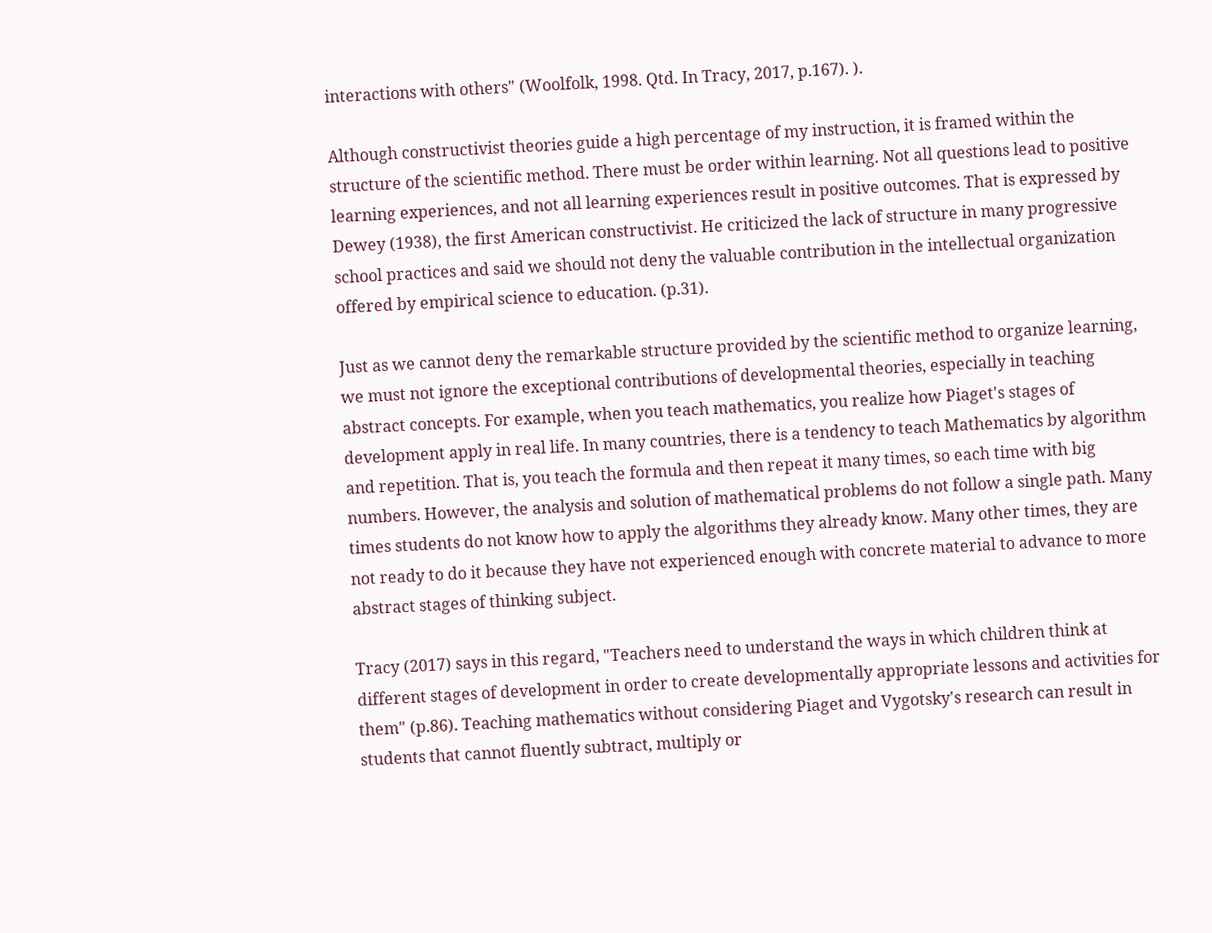interactions with others" (Woolfolk, 1998. Qtd. In Tracy, 2017, p.167). ).

Although constructivist theories guide a high percentage of my instruction, it is framed within the structure of the scientific method. There must be order within learning. Not all questions lead to positive learning experiences, and not all learning experiences result in positive outcomes. That is expressed by Dewey (1938), the first American constructivist. He criticized the lack of structure in many progressive school practices and said we should not deny the valuable contribution in the intellectual organization offered by empirical science to education. (p.31).

Just as we cannot deny the remarkable structure provided by the scientific method to organize learning, we must not ignore the exceptional contributions of developmental theories, especially in teaching abstract concepts. For example, when you teach mathematics, you realize how Piaget's stages of development apply in real life. In many countries, there is a tendency to teach Mathematics by algorithm and repetition. That is, you teach the formula and then repeat it many times, so each time with big numbers. However, the analysis and solution of mathematical problems do not follow a single path. Many times students do not know how to apply the algorithms they already know. Many other times, they are not ready to do it because they have not experienced enough with concrete material to advance to more abstract stages of thinking subject.

Tracy (2017) says in this regard, "Teachers need to understand the ways in which children think at different stages of development in order to create developmentally appropriate lessons and activities for them" (p.86). Teaching mathematics without considering Piaget and Vygotsky's research can result in students that cannot fluently subtract, multiply or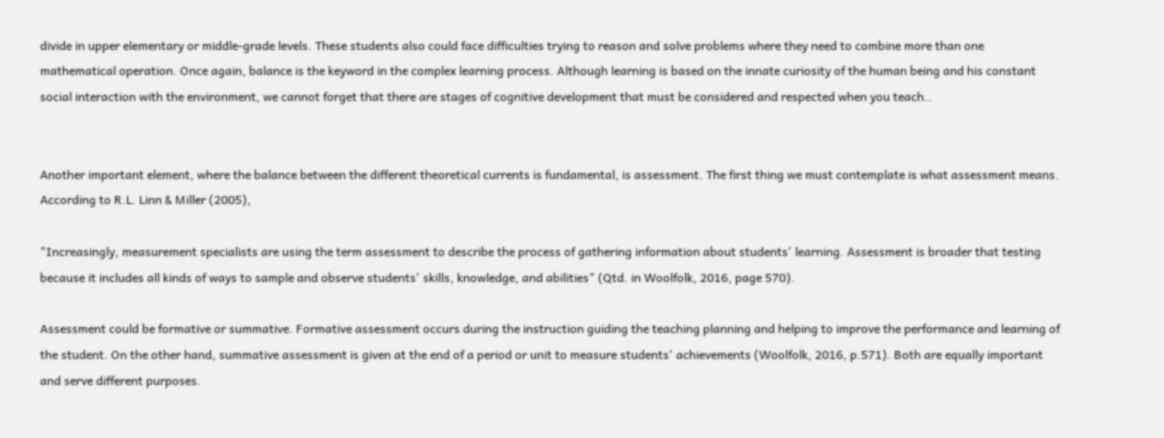divide in upper elementary or middle-grade levels. These students also could face difficulties trying to reason and solve problems where they need to combine more than one mathematical operation. Once again, balance is the keyword in the complex learning process. Although learning is based on the innate curiosity of the human being and his constant social interaction with the environment, we cannot forget that there are stages of cognitive development that must be considered and respected when you teach..


Another important element, where the balance between the different theoretical currents is fundamental, is assessment. The first thing we must contemplate is what assessment means. According to R.L. Linn & Miller (2005),

"Increasingly, measurement specialists are using the term assessment to describe the process of gathering information about students' learning. Assessment is broader that testing because it includes all kinds of ways to sample and observe students' skills, knowledge, and abilities" (Qtd. in Woolfolk, 2016, page 570).

Assessment could be formative or summative. Formative assessment occurs during the instruction guiding the teaching planning and helping to improve the performance and learning of the student. On the other hand, summative assessment is given at the end of a period or unit to measure students' achievements (Woolfolk, 2016, p.571). Both are equally important and serve different purposes.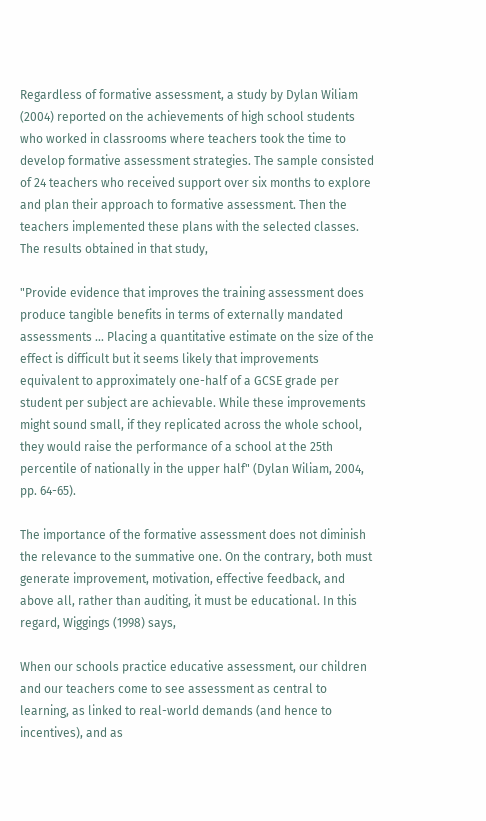Regardless of formative assessment, a study by Dylan Wiliam (2004) reported on the achievements of high school students who worked in classrooms where teachers took the time to develop formative assessment strategies. The sample consisted of 24 teachers who received support over six months to explore and plan their approach to formative assessment. Then the teachers implemented these plans with the selected classes. The results obtained in that study,

"Provide evidence that improves the training assessment does produce tangible benefits in terms of externally mandated assessments ... Placing a quantitative estimate on the size of the effect is difficult but it seems likely that improvements equivalent to approximately one-half of a GCSE grade per student per subject are achievable. While these improvements might sound small, if they replicated across the whole school, they would raise the performance of a school at the 25th percentile of nationally in the upper half" (Dylan Wiliam, 2004, pp. 64-65).

The importance of the formative assessment does not diminish the relevance to the summative one. On the contrary, both must generate improvement, motivation, effective feedback, and above all, rather than auditing, it must be educational. In this regard, Wiggings (1998) says,

When our schools practice educative assessment, our children and our teachers come to see assessment as central to learning, as linked to real-world demands (and hence to incentives), and as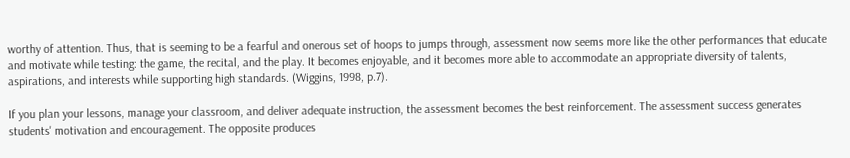worthy of attention. Thus, that is seeming to be a fearful and onerous set of hoops to jumps through, assessment now seems more like the other performances that educate and motivate while testing: the game, the recital, and the play. It becomes enjoyable, and it becomes more able to accommodate an appropriate diversity of talents, aspirations, and interests while supporting high standards. (Wiggins, 1998, p.7).

If you plan your lessons, manage your classroom, and deliver adequate instruction, the assessment becomes the best reinforcement. The assessment success generates students' motivation and encouragement. The opposite produces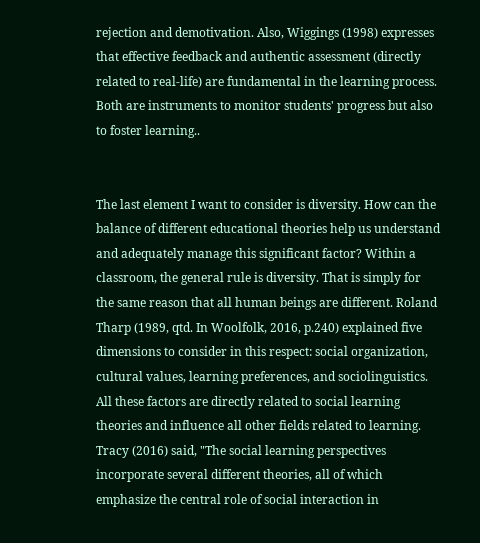rejection and demotivation. Also, Wiggings (1998) expresses that effective feedback and authentic assessment (directly related to real-life) are fundamental in the learning process. Both are instruments to monitor students' progress but also to foster learning..


The last element I want to consider is diversity. How can the balance of different educational theories help us understand and adequately manage this significant factor? Within a classroom, the general rule is diversity. That is simply for the same reason that all human beings are different. Roland Tharp (1989, qtd. In Woolfolk, 2016, p.240) explained five dimensions to consider in this respect: social organization, cultural values, learning preferences, and sociolinguistics. All these factors are directly related to social learning theories and influence all other fields related to learning. Tracy (2016) said, "The social learning perspectives incorporate several different theories, all of which emphasize the central role of social interaction in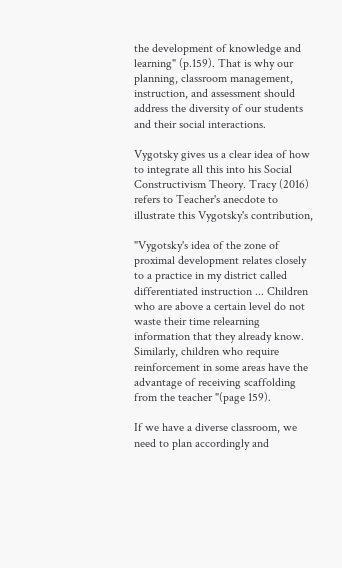the development of knowledge and learning" (p.159). That is why our planning, classroom management, instruction, and assessment should address the diversity of our students and their social interactions.

Vygotsky gives us a clear idea of how to integrate all this into his Social Constructivism Theory. Tracy (2016) refers to Teacher's anecdote to illustrate this Vygotsky's contribution,

"Vygotsky's idea of the zone of proximal development relates closely to a practice in my district called differentiated instruction ... Children who are above a certain level do not waste their time relearning information that they already know. Similarly, children who require reinforcement in some areas have the advantage of receiving scaffolding from the teacher "(page 159).

If we have a diverse classroom, we need to plan accordingly and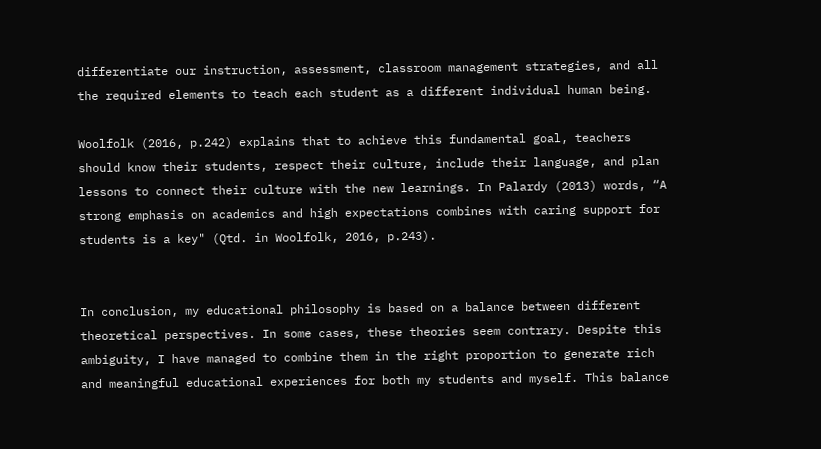differentiate our instruction, assessment, classroom management strategies, and all the required elements to teach each student as a different individual human being.

Woolfolk (2016, p.242) explains that to achieve this fundamental goal, teachers should know their students, respect their culture, include their language, and plan lessons to connect their culture with the new learnings. In Palardy (2013) words, “A strong emphasis on academics and high expectations combines with caring support for students is a key" (Qtd. in Woolfolk, 2016, p.243).


In conclusion, my educational philosophy is based on a balance between different theoretical perspectives. In some cases, these theories seem contrary. Despite this ambiguity, I have managed to combine them in the right proportion to generate rich and meaningful educational experiences for both my students and myself. This balance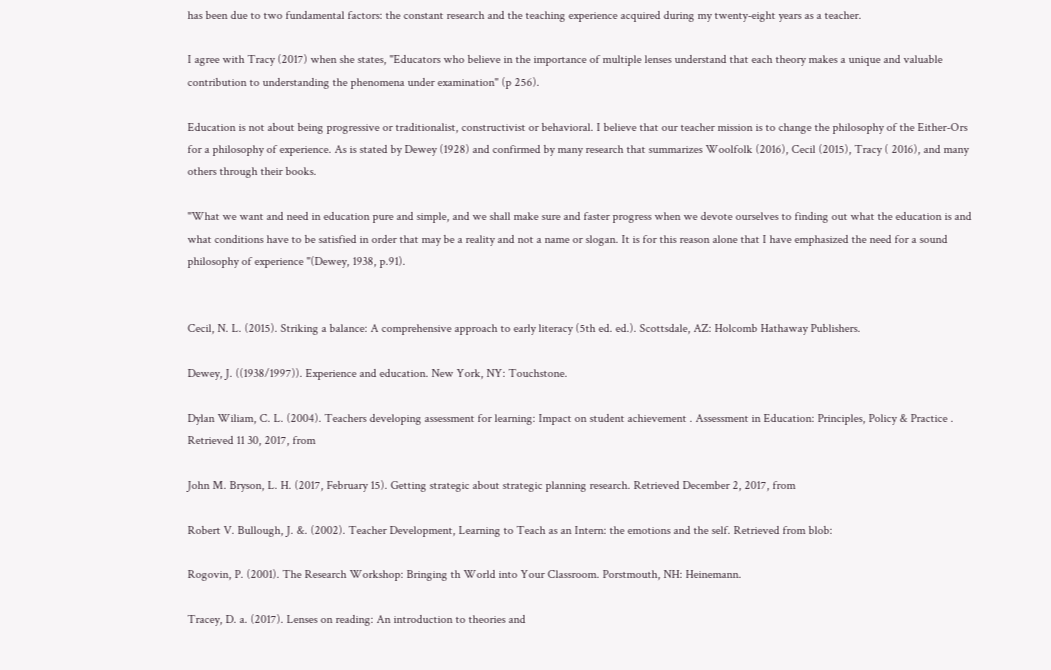has been due to two fundamental factors: the constant research and the teaching experience acquired during my twenty-eight years as a teacher.

I agree with Tracy (2017) when she states, "Educators who believe in the importance of multiple lenses understand that each theory makes a unique and valuable contribution to understanding the phenomena under examination" (p 256).

Education is not about being progressive or traditionalist, constructivist or behavioral. I believe that our teacher mission is to change the philosophy of the Either-Ors for a philosophy of experience. As is stated by Dewey (1928) and confirmed by many research that summarizes Woolfolk (2016), Cecil (2015), Tracy ( 2016), and many others through their books.

"What we want and need in education pure and simple, and we shall make sure and faster progress when we devote ourselves to finding out what the education is and what conditions have to be satisfied in order that may be a reality and not a name or slogan. It is for this reason alone that I have emphasized the need for a sound philosophy of experience "(Dewey, 1938, p.91).


Cecil, N. L. (2015). Striking a balance: A comprehensive approach to early literacy (5th ed. ed.). Scottsdale, AZ: Holcomb Hathaway Publishers.

Dewey, J. ((1938/1997)). Experience and education. New York, NY: Touchstone.

Dylan Wiliam, C. L. (2004). Teachers developing assessment for learning: Impact on student achievement . Assessment in Education: Principles, Policy & Practice . Retrieved 11 30, 2017, from

John M. Bryson, L. H. (2017, February 15). Getting strategic about strategic planning research. Retrieved December 2, 2017, from

Robert V. Bullough, J. &. (2002). Teacher Development, Learning to Teach as an Intern: the emotions and the self. Retrieved from blob:

Rogovin, P. (2001). The Research Workshop: Bringing th World into Your Classroom. Porstmouth, NH: Heinemann.

Tracey, D. a. (2017). Lenses on reading: An introduction to theories and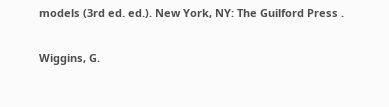models (3rd ed. ed.). New York, NY: The Guilford Press .

Wiggins, G.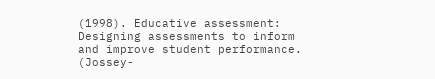(1998). Educative assessment: Designing assessments to inform and improve student performance. (Jossey-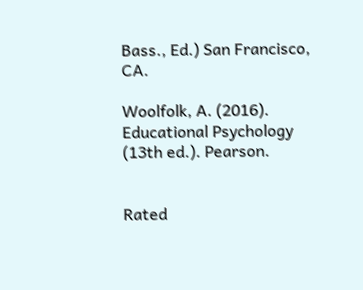Bass., Ed.) San Francisco, CA.

Woolfolk, A. (2016). Educational Psychology (13th ed.). Pearson.


Rated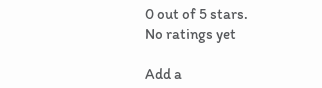0 out of 5 stars.
No ratings yet

Add a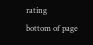rating
bottom of page